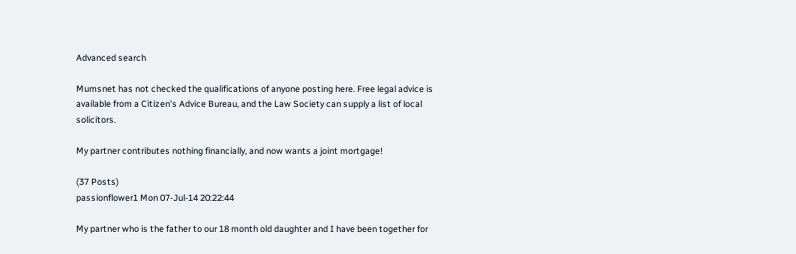Advanced search

Mumsnet has not checked the qualifications of anyone posting here. Free legal advice is available from a Citizen's Advice Bureau, and the Law Society can supply a list of local solicitors.

My partner contributes nothing financially, and now wants a joint mortgage!

(37 Posts)
passionflower1 Mon 07-Jul-14 20:22:44

My partner who is the father to our 18 month old daughter and I have been together for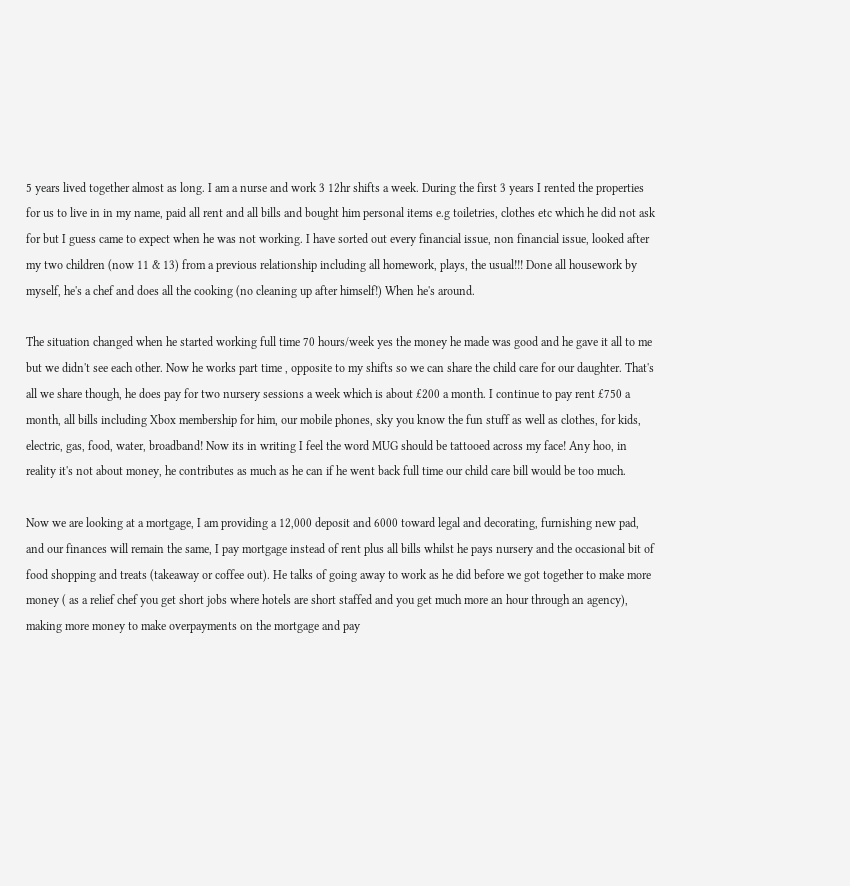5 years lived together almost as long. I am a nurse and work 3 12hr shifts a week. During the first 3 years I rented the properties for us to live in in my name, paid all rent and all bills and bought him personal items e.g toiletries, clothes etc which he did not ask for but I guess came to expect when he was not working. I have sorted out every financial issue, non financial issue, looked after my two children (now 11 & 13) from a previous relationship including all homework, plays, the usual!!! Done all housework by myself, he's a chef and does all the cooking (no cleaning up after himself!) When he's around.

The situation changed when he started working full time 70 hours/week yes the money he made was good and he gave it all to me but we didn't see each other. Now he works part time , opposite to my shifts so we can share the child care for our daughter. That's all we share though, he does pay for two nursery sessions a week which is about £200 a month. I continue to pay rent £750 a month, all bills including Xbox membership for him, our mobile phones, sky you know the fun stuff as well as clothes, for kids, electric, gas, food, water, broadband! Now its in writing I feel the word MUG should be tattooed across my face! Any hoo, in reality it's not about money, he contributes as much as he can if he went back full time our child care bill would be too much.

Now we are looking at a mortgage, I am providing a 12,000 deposit and 6000 toward legal and decorating, furnishing new pad, and our finances will remain the same, I pay mortgage instead of rent plus all bills whilst he pays nursery and the occasional bit of food shopping and treats (takeaway or coffee out). He talks of going away to work as he did before we got together to make more money ( as a relief chef you get short jobs where hotels are short staffed and you get much more an hour through an agency), making more money to make overpayments on the mortgage and pay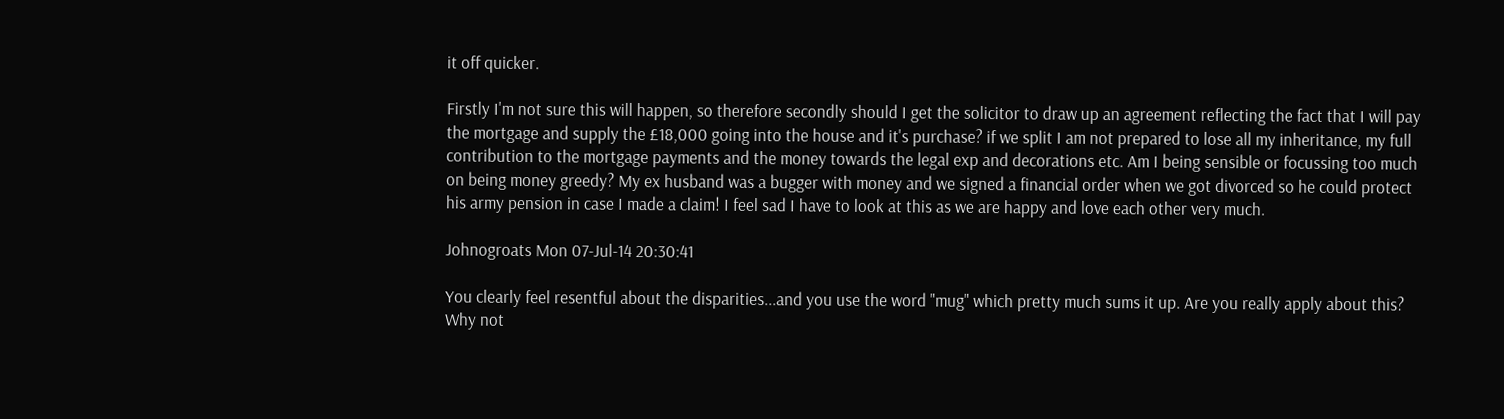it off quicker.

Firstly I'm not sure this will happen, so therefore secondly should I get the solicitor to draw up an agreement reflecting the fact that I will pay the mortgage and supply the £18,000 going into the house and it's purchase? if we split I am not prepared to lose all my inheritance, my full contribution to the mortgage payments and the money towards the legal exp and decorations etc. Am I being sensible or focussing too much on being money greedy? My ex husband was a bugger with money and we signed a financial order when we got divorced so he could protect his army pension in case I made a claim! I feel sad I have to look at this as we are happy and love each other very much.

Johnogroats Mon 07-Jul-14 20:30:41

You clearly feel resentful about the disparities...and you use the word "mug" which pretty much sums it up. Are you really apply about this? Why not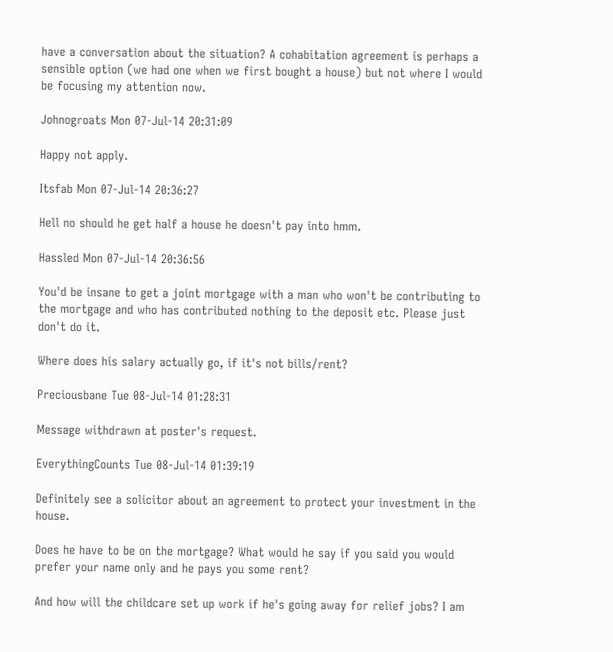have a conversation about the situation? A cohabitation agreement is perhaps a sensible option (we had one when we first bought a house) but not where I would be focusing my attention now.

Johnogroats Mon 07-Jul-14 20:31:09

Happy not apply.

Itsfab Mon 07-Jul-14 20:36:27

Hell no should he get half a house he doesn't pay into hmm.

Hassled Mon 07-Jul-14 20:36:56

You'd be insane to get a joint mortgage with a man who won't be contributing to the mortgage and who has contributed nothing to the deposit etc. Please just don't do it.

Where does his salary actually go, if it's not bills/rent?

Preciousbane Tue 08-Jul-14 01:28:31

Message withdrawn at poster's request.

EverythingCounts Tue 08-Jul-14 01:39:19

Definitely see a solicitor about an agreement to protect your investment in the house.

Does he have to be on the mortgage? What would he say if you said you would prefer your name only and he pays you some rent?

And how will the childcare set up work if he's going away for relief jobs? I am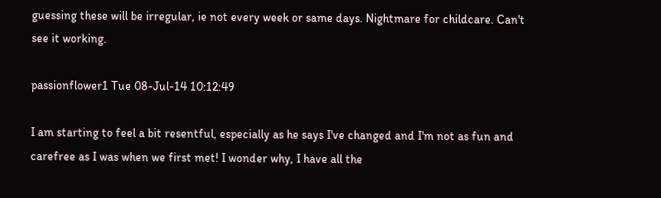guessing these will be irregular, ie not every week or same days. Nightmare for childcare. Can't see it working.

passionflower1 Tue 08-Jul-14 10:12:49

I am starting to feel a bit resentful, especially as he says I've changed and I'm not as fun and carefree as I was when we first met! I wonder why, I have all the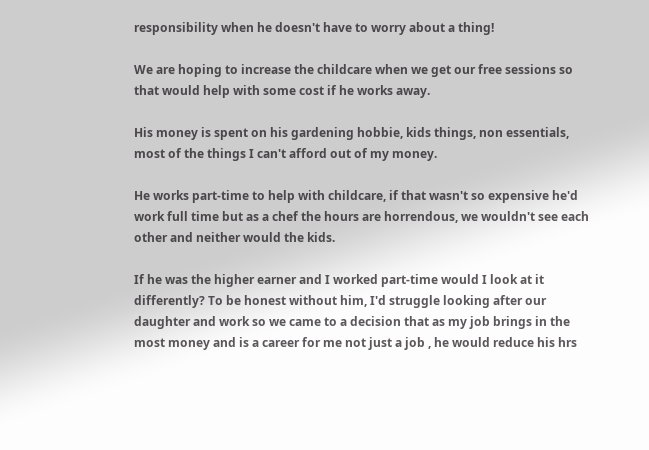responsibility when he doesn't have to worry about a thing!

We are hoping to increase the childcare when we get our free sessions so that would help with some cost if he works away.

His money is spent on his gardening hobbie, kids things, non essentials, most of the things I can't afford out of my money.

He works part-time to help with childcare, if that wasn't so expensive he'd work full time but as a chef the hours are horrendous, we wouldn't see each other and neither would the kids.

If he was the higher earner and I worked part-time would I look at it differently? To be honest without him, I'd struggle looking after our daughter and work so we came to a decision that as my job brings in the most money and is a career for me not just a job , he would reduce his hrs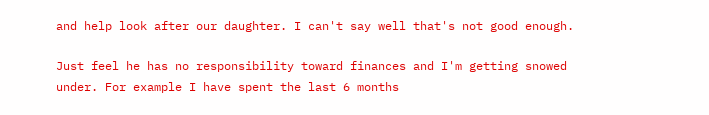and help look after our daughter. I can't say well that's not good enough.

Just feel he has no responsibility toward finances and I'm getting snowed under. For example I have spent the last 6 months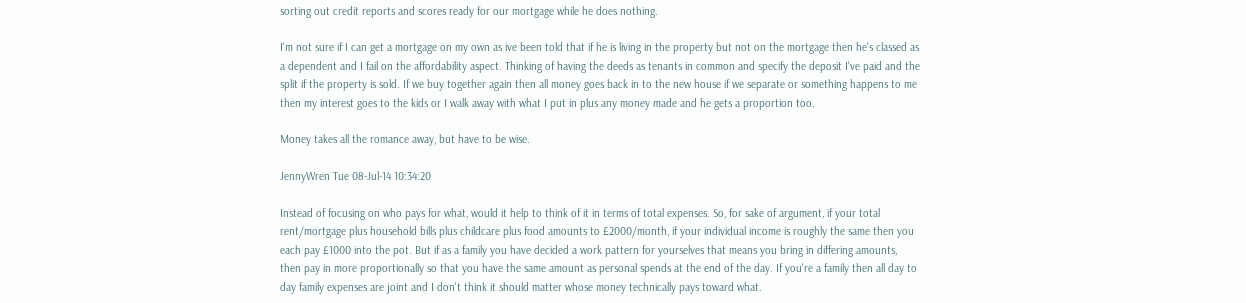sorting out credit reports and scores ready for our mortgage while he does nothing.

I'm not sure if I can get a mortgage on my own as ive been told that if he is living in the property but not on the mortgage then he's classed as a dependent and I fail on the affordability aspect. Thinking of having the deeds as tenants in common and specify the deposit I've paid and the split if the property is sold. If we buy together again then all money goes back in to the new house if we separate or something happens to me then my interest goes to the kids or I walk away with what I put in plus any money made and he gets a proportion too.

Money takes all the romance away, but have to be wise.

JennyWren Tue 08-Jul-14 10:34:20

Instead of focusing on who pays for what, would it help to think of it in terms of total expenses. So, for sake of argument, if your total rent/mortgage plus household bills plus childcare plus food amounts to £2000/month, if your individual income is roughly the same then you each pay £1000 into the pot. But if as a family you have decided a work pattern for yourselves that means you bring in differing amounts, then pay in more proportionally so that you have the same amount as personal spends at the end of the day. If you're a family then all day to day family expenses are joint and I don't think it should matter whose money technically pays toward what.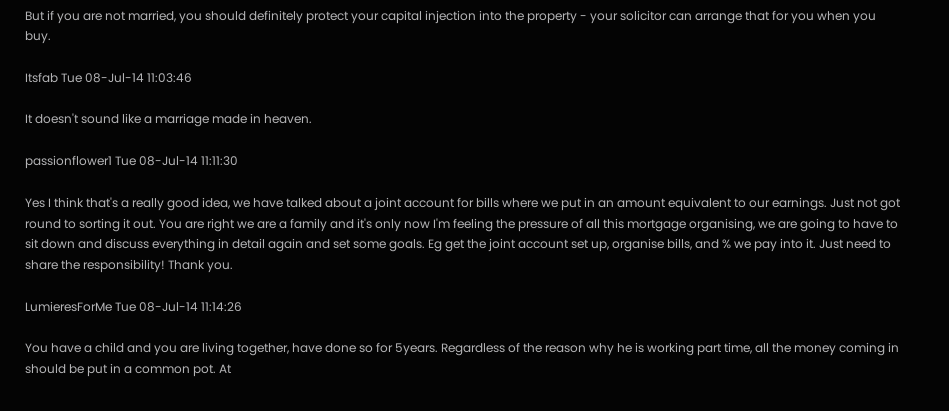But if you are not married, you should definitely protect your capital injection into the property - your solicitor can arrange that for you when you buy.

Itsfab Tue 08-Jul-14 11:03:46

It doesn't sound like a marriage made in heaven.

passionflower1 Tue 08-Jul-14 11:11:30

Yes I think that's a really good idea, we have talked about a joint account for bills where we put in an amount equivalent to our earnings. Just not got round to sorting it out. You are right we are a family and it's only now I'm feeling the pressure of all this mortgage organising, we are going to have to sit down and discuss everything in detail again and set some goals. Eg get the joint account set up, organise bills, and % we pay into it. Just need to share the responsibility! Thank you.

LumieresForMe Tue 08-Jul-14 11:14:26

You have a child and you are living together, have done so for 5years. Regardless of the reason why he is working part time, all the money coming in should be put in a common pot. At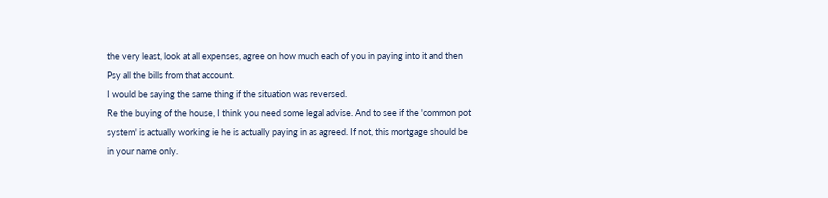the very least, look at all expenses, agree on how much each of you in paying into it and then Psy all the bills from that account.
I would be saying the same thing if the situation was reversed.
Re the buying of the house, I think you need some legal advise. And to see if the 'common pot system' is actually working ie he is actually paying in as agreed. If not, this mortgage should be in your name only.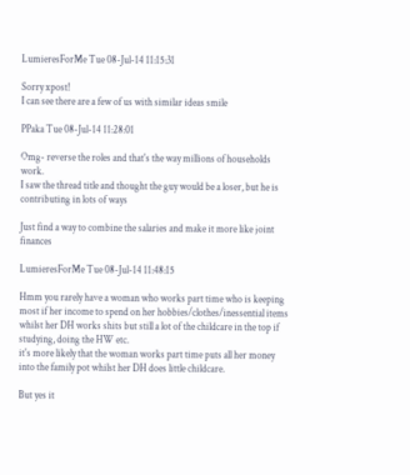LumieresForMe Tue 08-Jul-14 11:15:31

Sorry xpost!
I can see there are a few of us with similar ideas smile

PPaka Tue 08-Jul-14 11:28:01

Omg- reverse the roles and that's the way millions of households work.
I saw the thread title and thought the guy would be a loser, but he is contributing in lots of ways

Just find a way to combine the salaries and make it more like joint finances

LumieresForMe Tue 08-Jul-14 11:48:15

Hmm you rarely have a woman who works part time who is keeping most if her income to spend on her hobbies/clothes/inessential items whilst her DH works shits but still a lot of the childcare in the top if studying, doing the HW etc.
it's more likely that the woman works part time puts all her money into the family pot whilst her DH does little childcare.

But yes it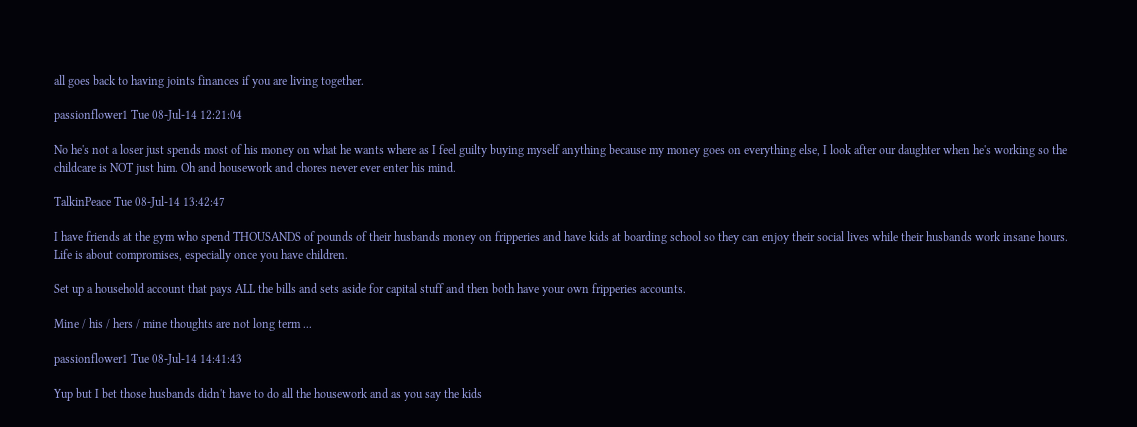all goes back to having joints finances if you are living together.

passionflower1 Tue 08-Jul-14 12:21:04

No he's not a loser just spends most of his money on what he wants where as I feel guilty buying myself anything because my money goes on everything else, I look after our daughter when he's working so the childcare is NOT just him. Oh and housework and chores never ever enter his mind.

TalkinPeace Tue 08-Jul-14 13:42:47

I have friends at the gym who spend THOUSANDS of pounds of their husbands money on fripperies and have kids at boarding school so they can enjoy their social lives while their husbands work insane hours.
Life is about compromises, especially once you have children.

Set up a household account that pays ALL the bills and sets aside for capital stuff and then both have your own fripperies accounts.

Mine / his / hers / mine thoughts are not long term ...

passionflower1 Tue 08-Jul-14 14:41:43

Yup but I bet those husbands didn't have to do all the housework and as you say the kids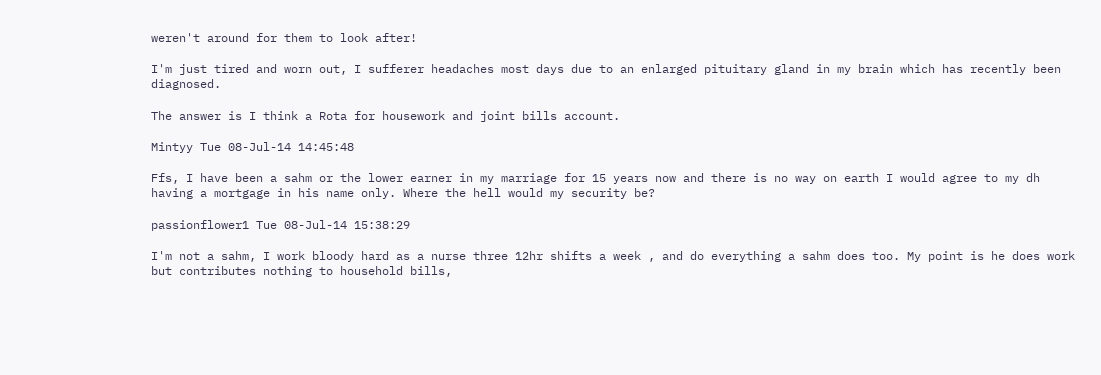weren't around for them to look after!

I'm just tired and worn out, I sufferer headaches most days due to an enlarged pituitary gland in my brain which has recently been diagnosed.

The answer is I think a Rota for housework and joint bills account.

Mintyy Tue 08-Jul-14 14:45:48

Ffs, I have been a sahm or the lower earner in my marriage for 15 years now and there is no way on earth I would agree to my dh having a mortgage in his name only. Where the hell would my security be?

passionflower1 Tue 08-Jul-14 15:38:29

I'm not a sahm, I work bloody hard as a nurse three 12hr shifts a week , and do everything a sahm does too. My point is he does work but contributes nothing to household bills,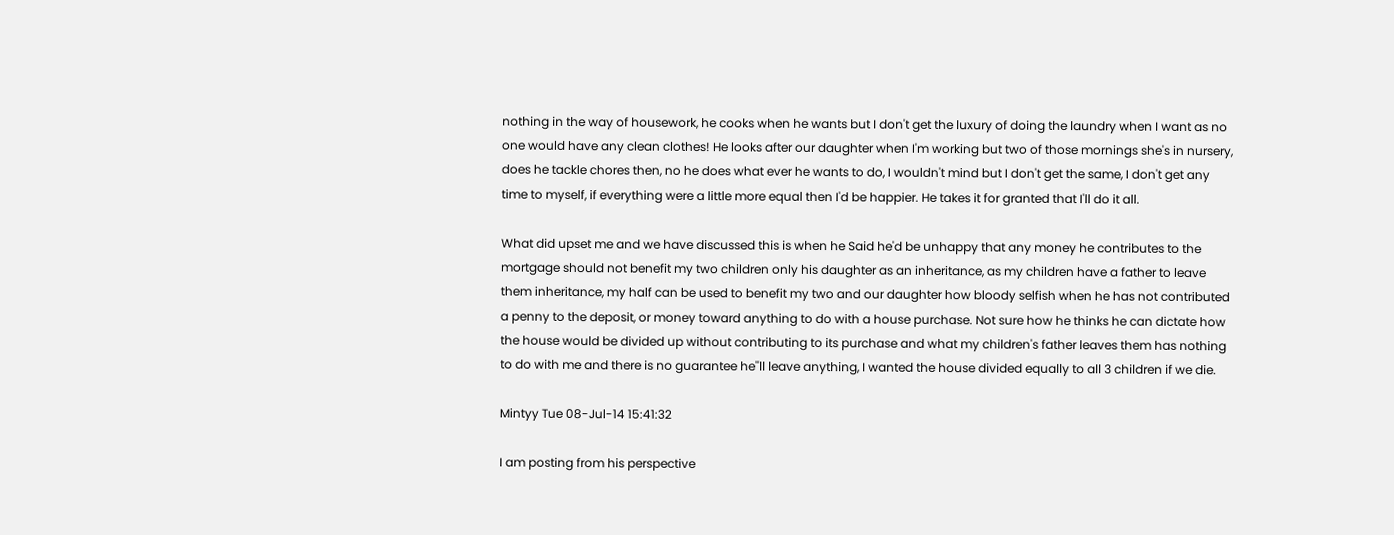nothing in the way of housework, he cooks when he wants but I don't get the luxury of doing the laundry when I want as no one would have any clean clothes! He looks after our daughter when I'm working but two of those mornings she's in nursery, does he tackle chores then, no he does what ever he wants to do, I wouldn't mind but I don't get the same, I don't get any time to myself, if everything were a little more equal then I'd be happier. He takes it for granted that I'll do it all.

What did upset me and we have discussed this is when he Said he'd be unhappy that any money he contributes to the mortgage should not benefit my two children only his daughter as an inheritance, as my children have a father to leave them inheritance, my half can be used to benefit my two and our daughter how bloody selfish when he has not contributed a penny to the deposit, or money toward anything to do with a house purchase. Not sure how he thinks he can dictate how the house would be divided up without contributing to its purchase and what my children's father leaves them has nothing to do with me and there is no guarantee he''ll leave anything, I wanted the house divided equally to all 3 children if we die.

Mintyy Tue 08-Jul-14 15:41:32

I am posting from his perspective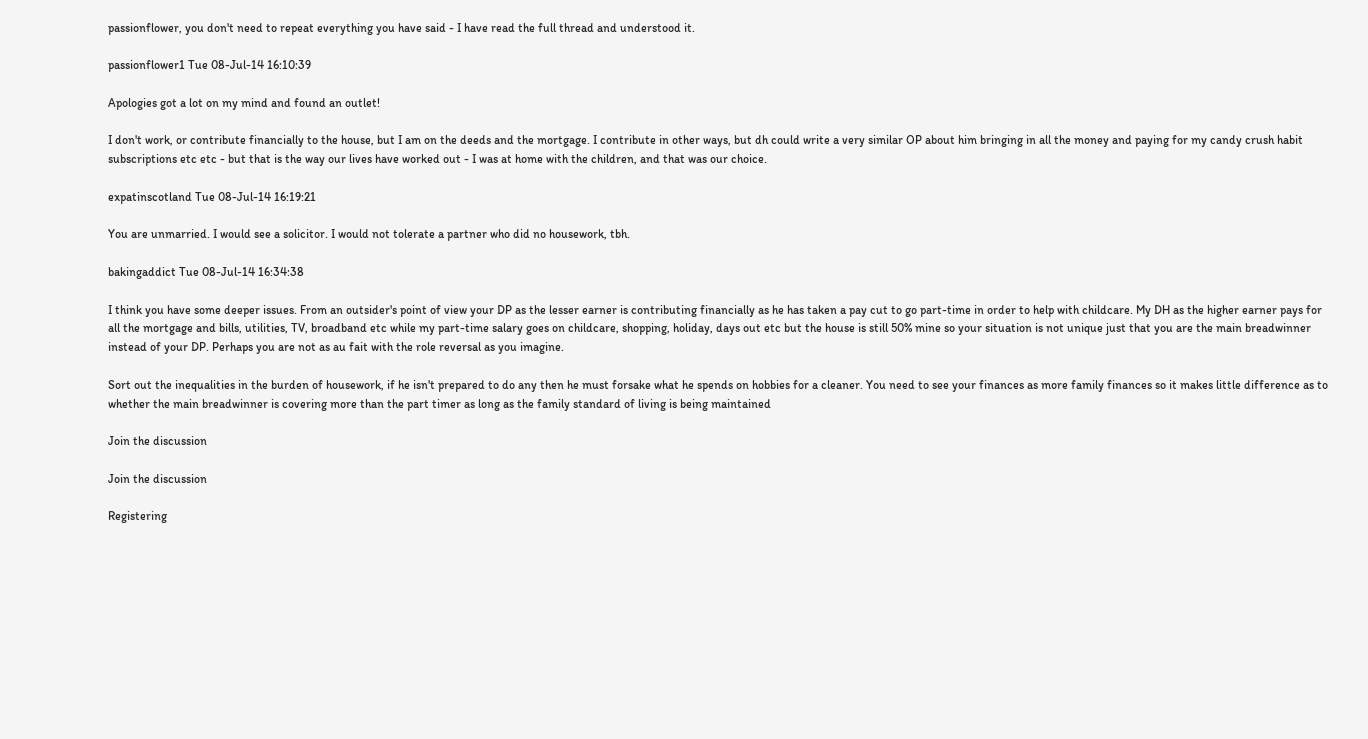passionflower, you don't need to repeat everything you have said - I have read the full thread and understood it.

passionflower1 Tue 08-Jul-14 16:10:39

Apologies got a lot on my mind and found an outlet!

I don't work, or contribute financially to the house, but I am on the deeds and the mortgage. I contribute in other ways, but dh could write a very similar OP about him bringing in all the money and paying for my candy crush habit subscriptions etc etc - but that is the way our lives have worked out - I was at home with the children, and that was our choice.

expatinscotland Tue 08-Jul-14 16:19:21

You are unmarried. I would see a solicitor. I would not tolerate a partner who did no housework, tbh.

bakingaddict Tue 08-Jul-14 16:34:38

I think you have some deeper issues. From an outsider's point of view your DP as the lesser earner is contributing financially as he has taken a pay cut to go part-time in order to help with childcare. My DH as the higher earner pays for all the mortgage and bills, utilities, TV, broadband etc while my part-time salary goes on childcare, shopping, holiday, days out etc but the house is still 50% mine so your situation is not unique just that you are the main breadwinner instead of your DP. Perhaps you are not as au fait with the role reversal as you imagine.

Sort out the inequalities in the burden of housework, if he isn't prepared to do any then he must forsake what he spends on hobbies for a cleaner. You need to see your finances as more family finances so it makes little difference as to whether the main breadwinner is covering more than the part timer as long as the family standard of living is being maintained

Join the discussion

Join the discussion

Registering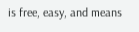is free, easy, and means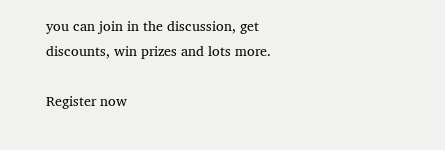you can join in the discussion, get discounts, win prizes and lots more.

Register now